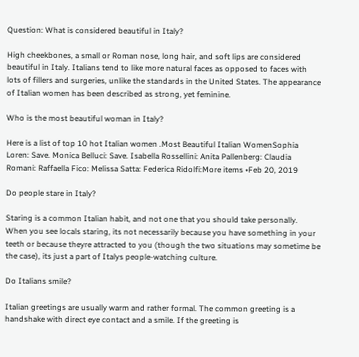Question: What is considered beautiful in Italy?

High cheekbones, a small or Roman nose, long hair, and soft lips are considered beautiful in Italy. Italians tend to like more natural faces as opposed to faces with lots of fillers and surgeries, unlike the standards in the United States. The appearance of Italian women has been described as strong, yet feminine.

Who is the most beautiful woman in Italy?

Here is a list of top 10 hot Italian women .Most Beautiful Italian WomenSophia Loren: Save. Monica Belluci: Save. Isabella Rossellini: Anita Pallenberg: Claudia Romani: Raffaella Fico: Melissa Satta: Federica Ridolfi:More items •Feb 20, 2019

Do people stare in Italy?

Staring is a common Italian habit, and not one that you should take personally. When you see locals staring, its not necessarily because you have something in your teeth or because theyre attracted to you (though the two situations may sometime be the case), its just a part of Italys people-watching culture.

Do Italians smile?

Italian greetings are usually warm and rather formal. The common greeting is a handshake with direct eye contact and a smile. If the greeting is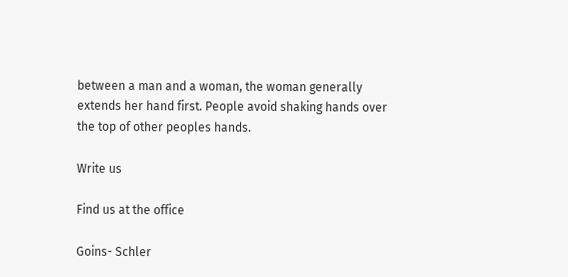between a man and a woman, the woman generally extends her hand first. People avoid shaking hands over the top of other peoples hands.

Write us

Find us at the office

Goins- Schler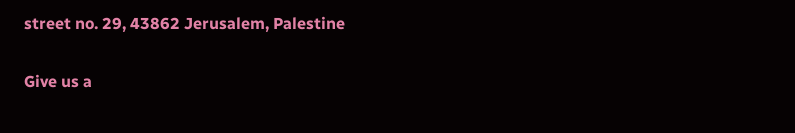street no. 29, 43862 Jerusalem, Palestine

Give us a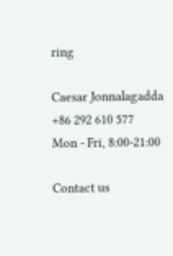ring

Caesar Jonnalagadda
+86 292 610 577
Mon - Fri, 8:00-21:00

Contact us